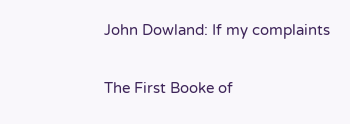John Dowland: If my complaints

The First Booke of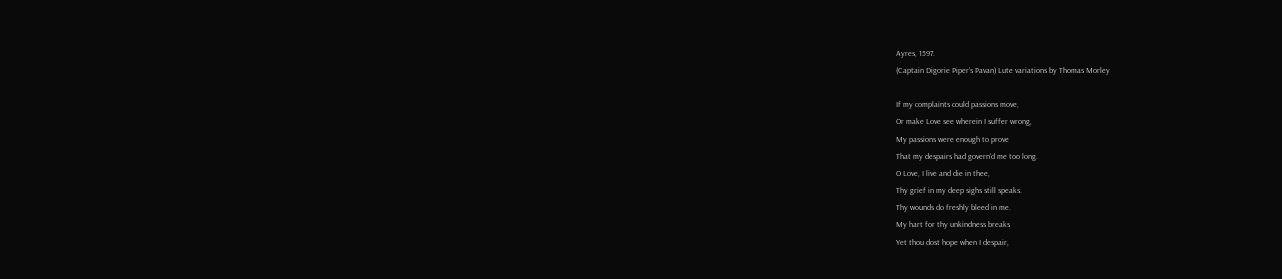Ayres, 1597.
(Captain Digorie Piper’s Pavan) Lute variations by Thomas Morley

If my complaints could passions move,
Or make Love see wherein I suffer wrong,
My passions were enough to prove
That my despairs had govern'd me too long.
O Love, I live and die in thee,
Thy grief in my deep sighs still speaks.
Thy wounds do freshly bleed in me.
My hart for thy unkindness breaks
Yet thou dost hope when I despair,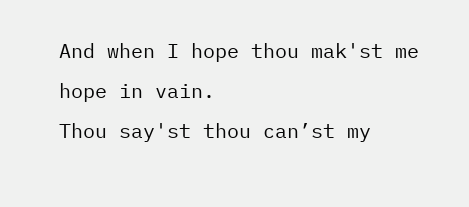And when I hope thou mak'st me hope in vain.
Thou say'st thou can’st my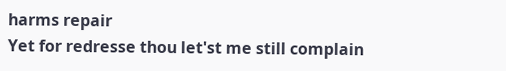harms repair
Yet for redresse thou let'st me still complain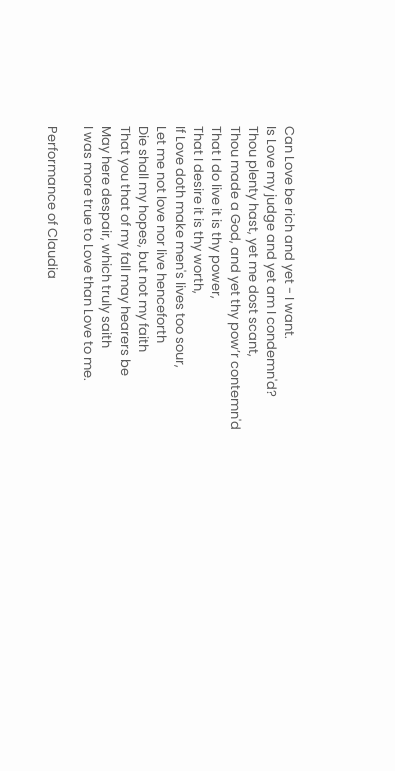Can Love be rich and yet - I want.
Is Love my judge and yet am I condemn'd?
Thou plenty hast, yet me dost scant,
Thou made a God, and yet thy pow’r contemn'd
That I do live it is thy power,
That I desire it is thy worth,
If Love doth make men's lives too sour,
Let me not love nor live henceforth
Die shall my hopes, but not my faith
That you that of my fall may hearers be
May here despair, which truly saith
I was more true to Love than Love to me.

Performance of Claudia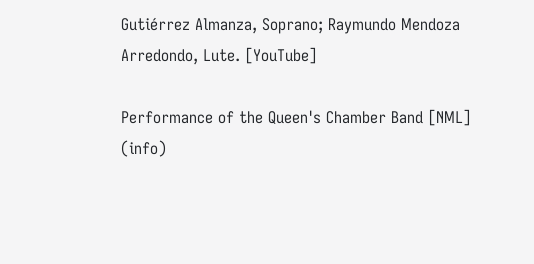Gutiérrez Almanza, Soprano; Raymundo Mendoza Arredondo, Lute. [YouTube]

Performance of the Queen's Chamber Band [NML] (info)